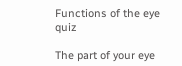Functions of the eye quiz

The part of your eye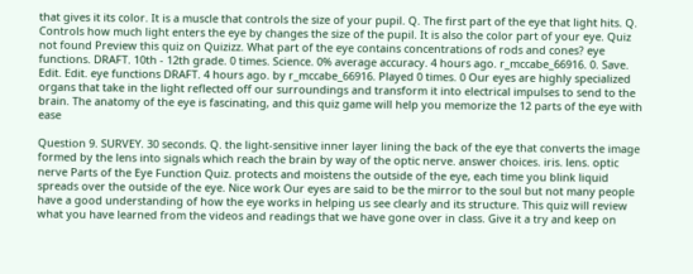that gives it its color. It is a muscle that controls the size of your pupil. Q. The first part of the eye that light hits. Q. Controls how much light enters the eye by changes the size of the pupil. It is also the color part of your eye. Quiz not found Preview this quiz on Quizizz. What part of the eye contains concentrations of rods and cones? eye functions. DRAFT. 10th - 12th grade. 0 times. Science. 0% average accuracy. 4 hours ago. r_mccabe_66916. 0. Save. Edit. Edit. eye functions DRAFT. 4 hours ago. by r_mccabe_66916. Played 0 times. 0 Our eyes are highly specialized organs that take in the light reflected off our surroundings and transform it into electrical impulses to send to the brain. The anatomy of the eye is fascinating, and this quiz game will help you memorize the 12 parts of the eye with ease

Question 9. SURVEY. 30 seconds. Q. the light-sensitive inner layer lining the back of the eye that converts the image formed by the lens into signals which reach the brain by way of the optic nerve. answer choices. iris. lens. optic nerve Parts of the Eye Function Quiz. protects and moistens the outside of the eye, each time you blink liquid spreads over the outside of the eye. Nice work Our eyes are said to be the mirror to the soul but not many people have a good understanding of how the eye works in helping us see clearly and its structure. This quiz will review what you have learned from the videos and readings that we have gone over in class. Give it a try and keep on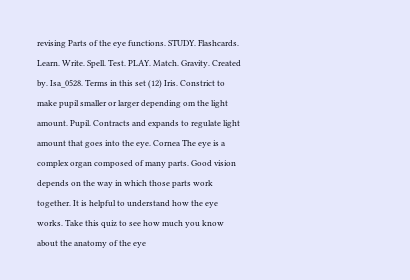revising Parts of the eye functions. STUDY. Flashcards. Learn. Write. Spell. Test. PLAY. Match. Gravity. Created by. Isa_0528. Terms in this set (12) Iris. Constrict to make pupil smaller or larger depending om the light amount. Pupil. Contracts and expands to regulate light amount that goes into the eye. Cornea The eye is a complex organ composed of many parts. Good vision depends on the way in which those parts work together. It is helpful to understand how the eye works. Take this quiz to see how much you know about the anatomy of the eye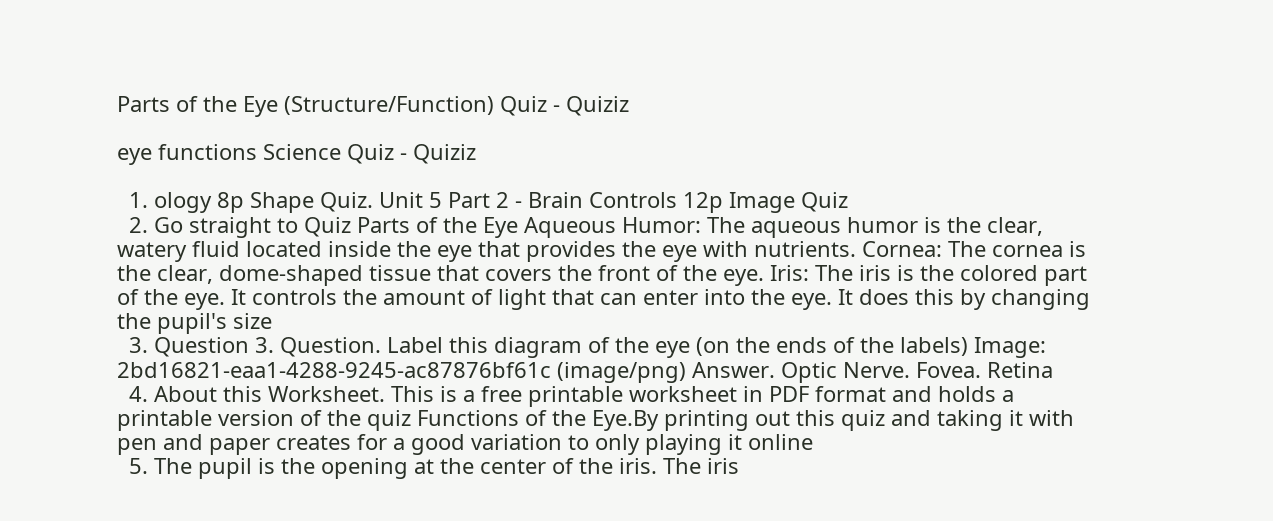Parts of the Eye (Structure/Function) Quiz - Quiziz

eye functions Science Quiz - Quiziz

  1. ology 8p Shape Quiz. Unit 5 Part 2 - Brain Controls 12p Image Quiz
  2. Go straight to Quiz Parts of the Eye Aqueous Humor: The aqueous humor is the clear, watery fluid located inside the eye that provides the eye with nutrients. Cornea: The cornea is the clear, dome-shaped tissue that covers the front of the eye. Iris: The iris is the colored part of the eye. It controls the amount of light that can enter into the eye. It does this by changing the pupil's size
  3. Question 3. Question. Label this diagram of the eye (on the ends of the labels) Image: 2bd16821-eaa1-4288-9245-ac87876bf61c (image/png) Answer. Optic Nerve. Fovea. Retina
  4. About this Worksheet. This is a free printable worksheet in PDF format and holds a printable version of the quiz Functions of the Eye.By printing out this quiz and taking it with pen and paper creates for a good variation to only playing it online
  5. The pupil is the opening at the center of the iris. The iris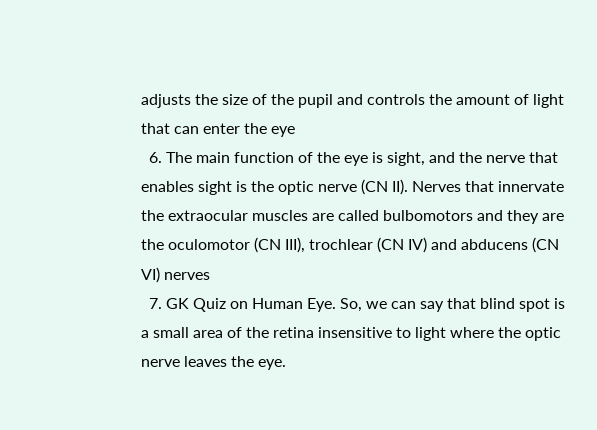adjusts the size of the pupil and controls the amount of light that can enter the eye
  6. The main function of the eye is sight, and the nerve that enables sight is the optic nerve (CN II). Nerves that innervate the extraocular muscles are called bulbomotors and they are the oculomotor (CN III), trochlear (CN IV) and abducens (CN VI) nerves
  7. GK Quiz on Human Eye. So, we can say that blind spot is a small area of the retina insensitive to light where the optic nerve leaves the eye.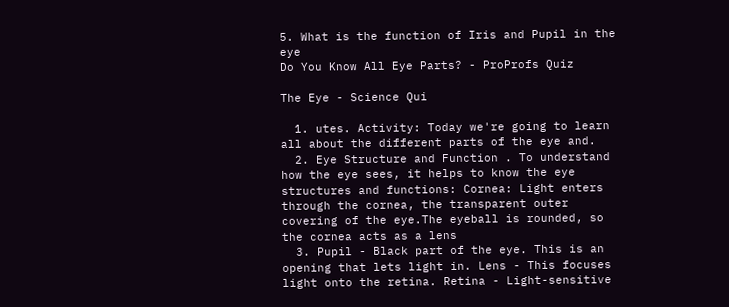5. What is the function of Iris and Pupil in the eye
Do You Know All Eye Parts? - ProProfs Quiz

The Eye - Science Qui

  1. utes. Activity: Today we're going to learn all about the different parts of the eye and.
  2. Eye Structure and Function . To understand how the eye sees, it helps to know the eye structures and functions: Cornea: Light enters through the cornea, the transparent outer covering of the eye.The eyeball is rounded, so the cornea acts as a lens
  3. Pupil - Black part of the eye. This is an opening that lets light in. Lens - This focuses light onto the retina. Retina - Light-sensitive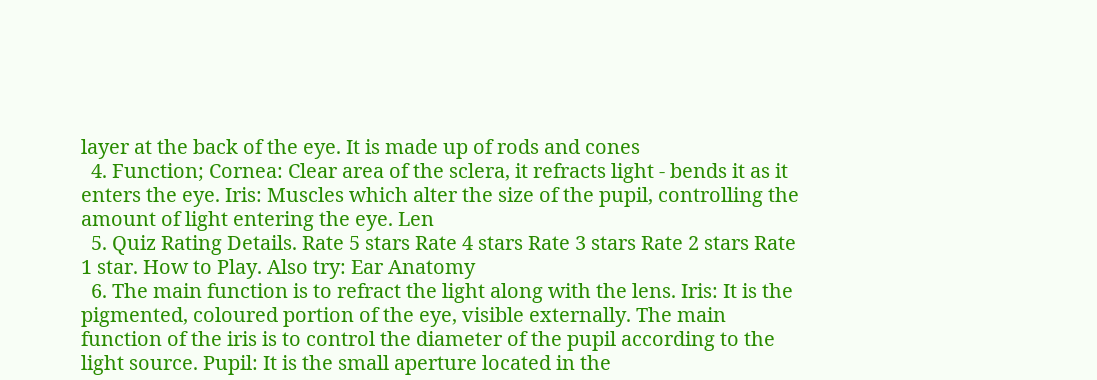layer at the back of the eye. It is made up of rods and cones
  4. Function; Cornea: Clear area of the sclera, it refracts light - bends it as it enters the eye. Iris: Muscles which alter the size of the pupil, controlling the amount of light entering the eye. Len
  5. Quiz Rating Details. Rate 5 stars Rate 4 stars Rate 3 stars Rate 2 stars Rate 1 star. How to Play. Also try: Ear Anatomy
  6. The main function is to refract the light along with the lens. Iris: It is the pigmented, coloured portion of the eye, visible externally. The main function of the iris is to control the diameter of the pupil according to the light source. Pupil: It is the small aperture located in the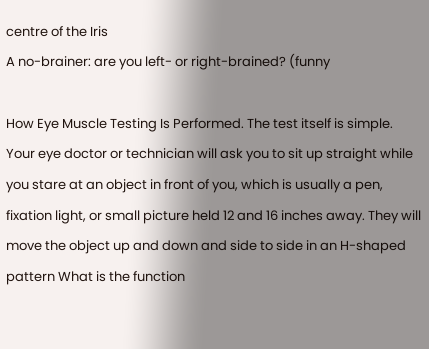centre of the Iris
A no-brainer: are you left- or right-brained? (funny

How Eye Muscle Testing Is Performed. The test itself is simple. Your eye doctor or technician will ask you to sit up straight while you stare at an object in front of you, which is usually a pen, fixation light, or small picture held 12 and 16 inches away. They will move the object up and down and side to side in an H-shaped pattern What is the function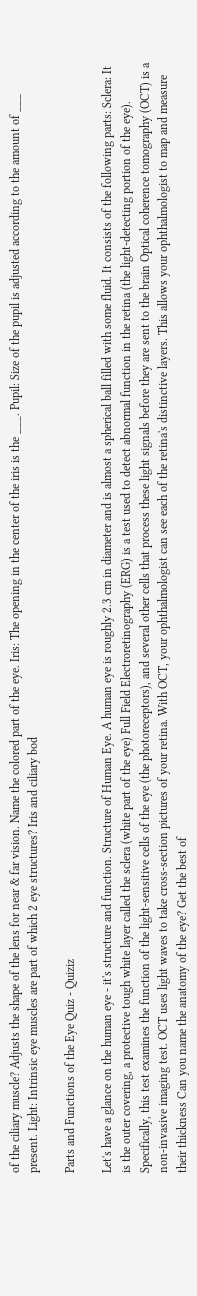of the ciliary muscle? Adjusts the shape of the lens for near & far vision. Name the colored part of the eye. Iris: The opening in the center of the iris is the ___. Pupil: Size of the pupil is adjusted according to the amount of ___ present. Light: Intrinsic eye muscles are part of which 2 eye structures? Iris and ciliary bod

Parts and Functions of the Eye Quiz - Quiziz

Let's have a glance on the human eye - it's structure and function. Structure of Human Eye. A human eye is roughly 2.3 cm in diameter and is almost a spherical ball filled with some fluid. It consists of the following parts: Sclera: It is the outer covering, a protective tough white layer called the sclera (white part of the eye) Full Field Electroretinography (ERG) is a test used to detect abnormal function in the retina (the light-detecting portion of the eye). Specifically, this test examines the function of the light-sensitive cells of the eye (the photoreceptors), and several other cells that process these light signals before they are sent to the brain Optical coherence tomography (OCT) is a non-invasive imaging test. OCT uses light waves to take cross-section pictures of your retina. With OCT, your ophthalmologist can see each of the retina's distinctive layers. This allows your ophthalmologist to map and measure their thickness Can you name the anatomy of the eye? Get the best of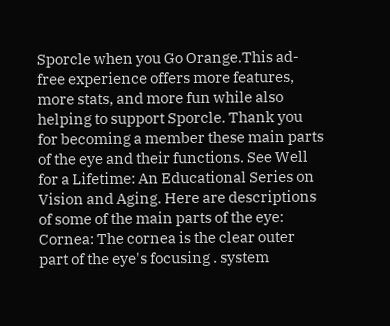Sporcle when you Go Orange.This ad-free experience offers more features, more stats, and more fun while also helping to support Sporcle. Thank you for becoming a member these main parts of the eye and their functions. See Well for a Lifetime: An Educational Series on Vision and Aging. Here are descriptions of some of the main parts of the eye: Cornea: The cornea is the clear outer part of the eye's focusing . system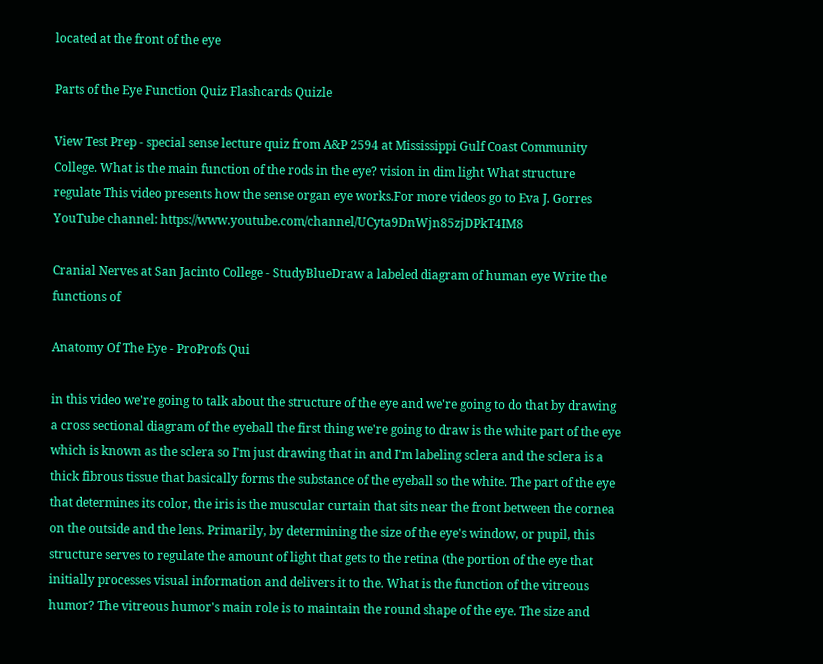located at the front of the eye

Parts of the Eye Function Quiz Flashcards Quizle

View Test Prep - special sense lecture quiz from A&P 2594 at Mississippi Gulf Coast Community College. What is the main function of the rods in the eye? vision in dim light What structure regulate This video presents how the sense organ eye works.For more videos go to Eva J. Gorres YouTube channel: https://www.youtube.com/channel/UCyta9DnWjn85zjDPkT4IM8

Cranial Nerves at San Jacinto College - StudyBlueDraw a labeled diagram of human eye Write the functions of

Anatomy Of The Eye - ProProfs Qui

in this video we're going to talk about the structure of the eye and we're going to do that by drawing a cross sectional diagram of the eyeball the first thing we're going to draw is the white part of the eye which is known as the sclera so I'm just drawing that in and I'm labeling sclera and the sclera is a thick fibrous tissue that basically forms the substance of the eyeball so the white. The part of the eye that determines its color, the iris is the muscular curtain that sits near the front between the cornea on the outside and the lens. Primarily, by determining the size of the eye's window, or pupil, this structure serves to regulate the amount of light that gets to the retina (the portion of the eye that initially processes visual information and delivers it to the. What is the function of the vitreous humor? The vitreous humor's main role is to maintain the round shape of the eye. The size and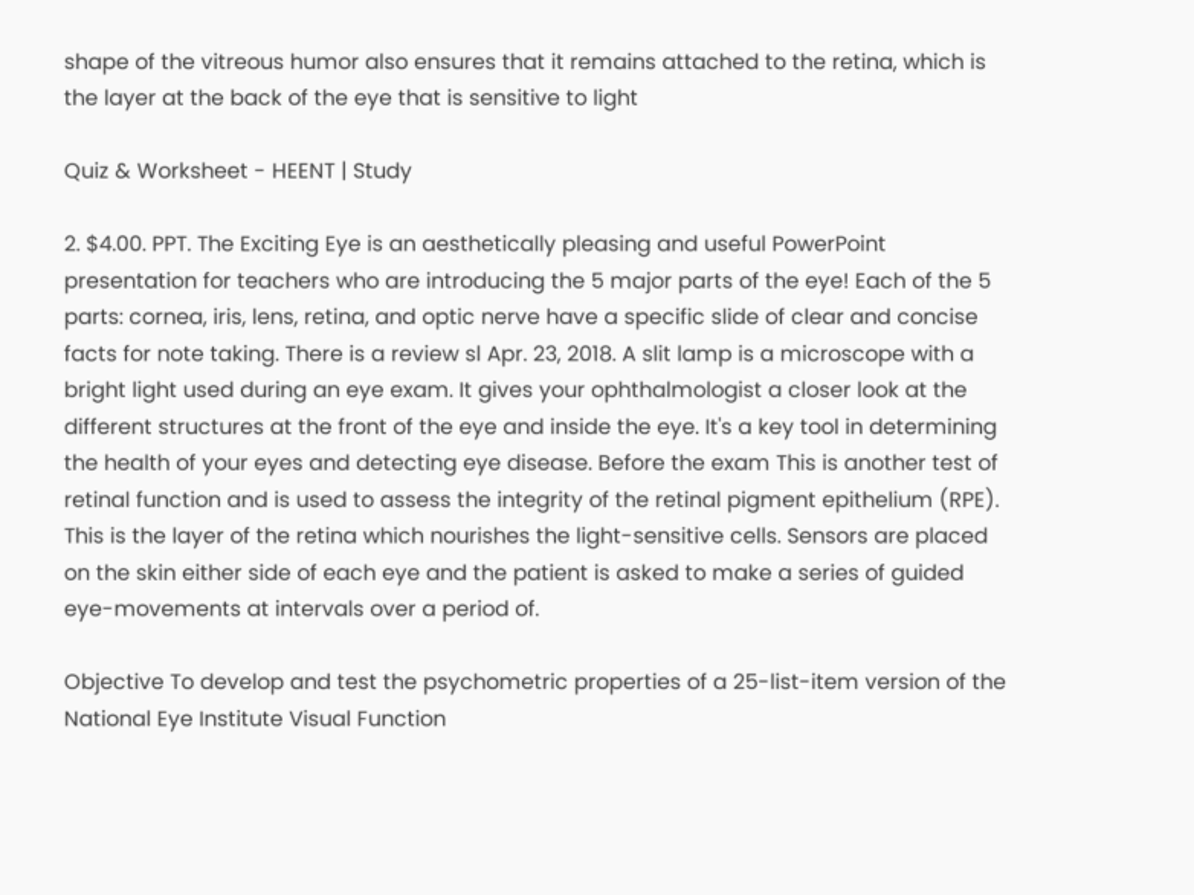shape of the vitreous humor also ensures that it remains attached to the retina, which is the layer at the back of the eye that is sensitive to light

Quiz & Worksheet - HEENT | Study

2. $4.00. PPT. The Exciting Eye is an aesthetically pleasing and useful PowerPoint presentation for teachers who are introducing the 5 major parts of the eye! Each of the 5 parts: cornea, iris, lens, retina, and optic nerve have a specific slide of clear and concise facts for note taking. There is a review sl Apr. 23, 2018. A slit lamp is a microscope with a bright light used during an eye exam. It gives your ophthalmologist a closer look at the different structures at the front of the eye and inside the eye. It's a key tool in determining the health of your eyes and detecting eye disease. Before the exam This is another test of retinal function and is used to assess the integrity of the retinal pigment epithelium (RPE). This is the layer of the retina which nourishes the light-sensitive cells. Sensors are placed on the skin either side of each eye and the patient is asked to make a series of guided eye-movements at intervals over a period of.

Objective To develop and test the psychometric properties of a 25-list-item version of the National Eye Institute Visual Function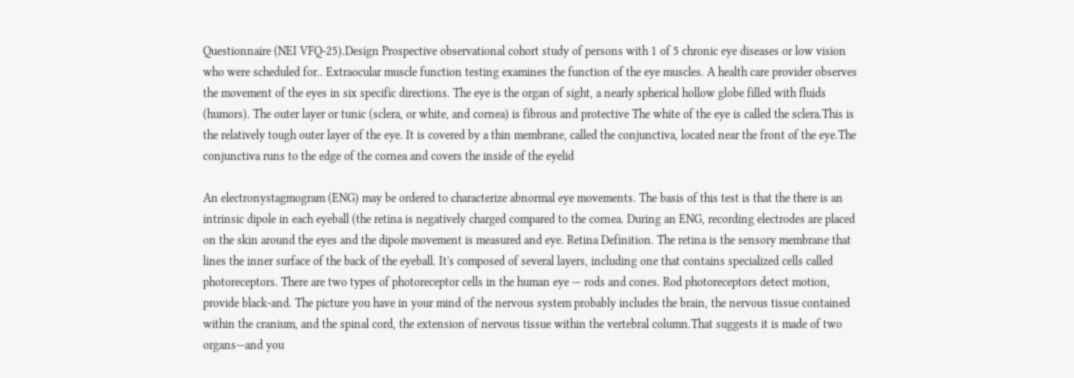Questionnaire (NEI VFQ-25).Design Prospective observational cohort study of persons with 1 of 5 chronic eye diseases or low vision who were scheduled for.. Extraocular muscle function testing examines the function of the eye muscles. A health care provider observes the movement of the eyes in six specific directions. The eye is the organ of sight, a nearly spherical hollow globe filled with fluids (humors). The outer layer or tunic (sclera, or white, and cornea) is fibrous and protective The white of the eye is called the sclera.This is the relatively tough outer layer of the eye. It is covered by a thin membrane, called the conjunctiva, located near the front of the eye.The conjunctiva runs to the edge of the cornea and covers the inside of the eyelid

An electronystagmogram (ENG) may be ordered to characterize abnormal eye movements. The basis of this test is that the there is an intrinsic dipole in each eyeball (the retina is negatively charged compared to the cornea. During an ENG, recording electrodes are placed on the skin around the eyes and the dipole movement is measured and eye. Retina Definition. The retina is the sensory membrane that lines the inner surface of the back of the eyeball. It's composed of several layers, including one that contains specialized cells called photoreceptors. There are two types of photoreceptor cells in the human eye — rods and cones. Rod photoreceptors detect motion, provide black-and. The picture you have in your mind of the nervous system probably includes the brain, the nervous tissue contained within the cranium, and the spinal cord, the extension of nervous tissue within the vertebral column.That suggests it is made of two organs—and you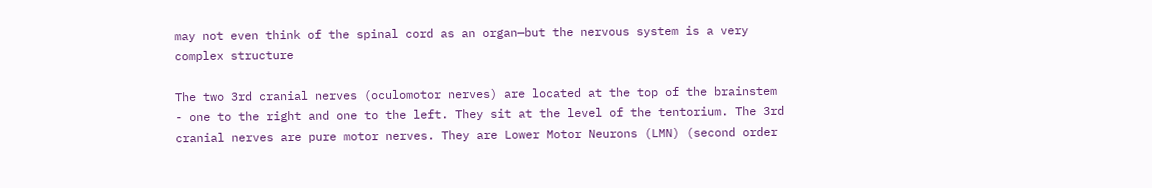may not even think of the spinal cord as an organ—but the nervous system is a very complex structure

The two 3rd cranial nerves (oculomotor nerves) are located at the top of the brainstem - one to the right and one to the left. They sit at the level of the tentorium. The 3rd cranial nerves are pure motor nerves. They are Lower Motor Neurons (LMN) (second order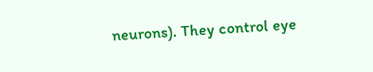neurons). They control eye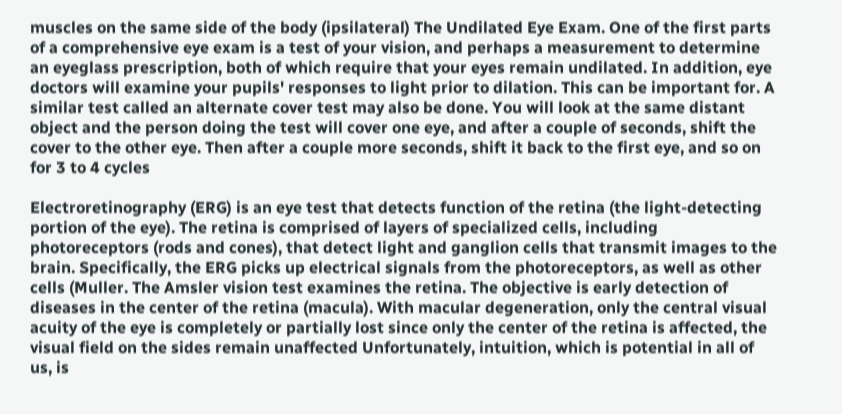muscles on the same side of the body (ipsilateral) The Undilated Eye Exam. One of the first parts of a comprehensive eye exam is a test of your vision, and perhaps a measurement to determine an eyeglass prescription, both of which require that your eyes remain undilated. In addition, eye doctors will examine your pupils' responses to light prior to dilation. This can be important for. A similar test called an alternate cover test may also be done. You will look at the same distant object and the person doing the test will cover one eye, and after a couple of seconds, shift the cover to the other eye. Then after a couple more seconds, shift it back to the first eye, and so on for 3 to 4 cycles

Electroretinography (ERG) is an eye test that detects function of the retina (the light-detecting portion of the eye). The retina is comprised of layers of specialized cells, including photoreceptors (rods and cones), that detect light and ganglion cells that transmit images to the brain. Specifically, the ERG picks up electrical signals from the photoreceptors, as well as other cells (Muller. The Amsler vision test examines the retina. The objective is early detection of diseases in the center of the retina (macula). With macular degeneration, only the central visual acuity of the eye is completely or partially lost since only the center of the retina is affected, the visual field on the sides remain unaffected Unfortunately, intuition, which is potential in all of us, is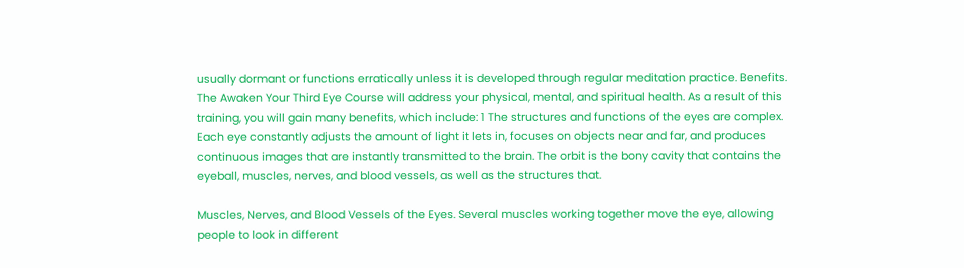usually dormant or functions erratically unless it is developed through regular meditation practice. Benefits. The Awaken Your Third Eye Course will address your physical, mental, and spiritual health. As a result of this training, you will gain many benefits, which include: 1 The structures and functions of the eyes are complex. Each eye constantly adjusts the amount of light it lets in, focuses on objects near and far, and produces continuous images that are instantly transmitted to the brain. The orbit is the bony cavity that contains the eyeball, muscles, nerves, and blood vessels, as well as the structures that.

Muscles, Nerves, and Blood Vessels of the Eyes. Several muscles working together move the eye, allowing people to look in different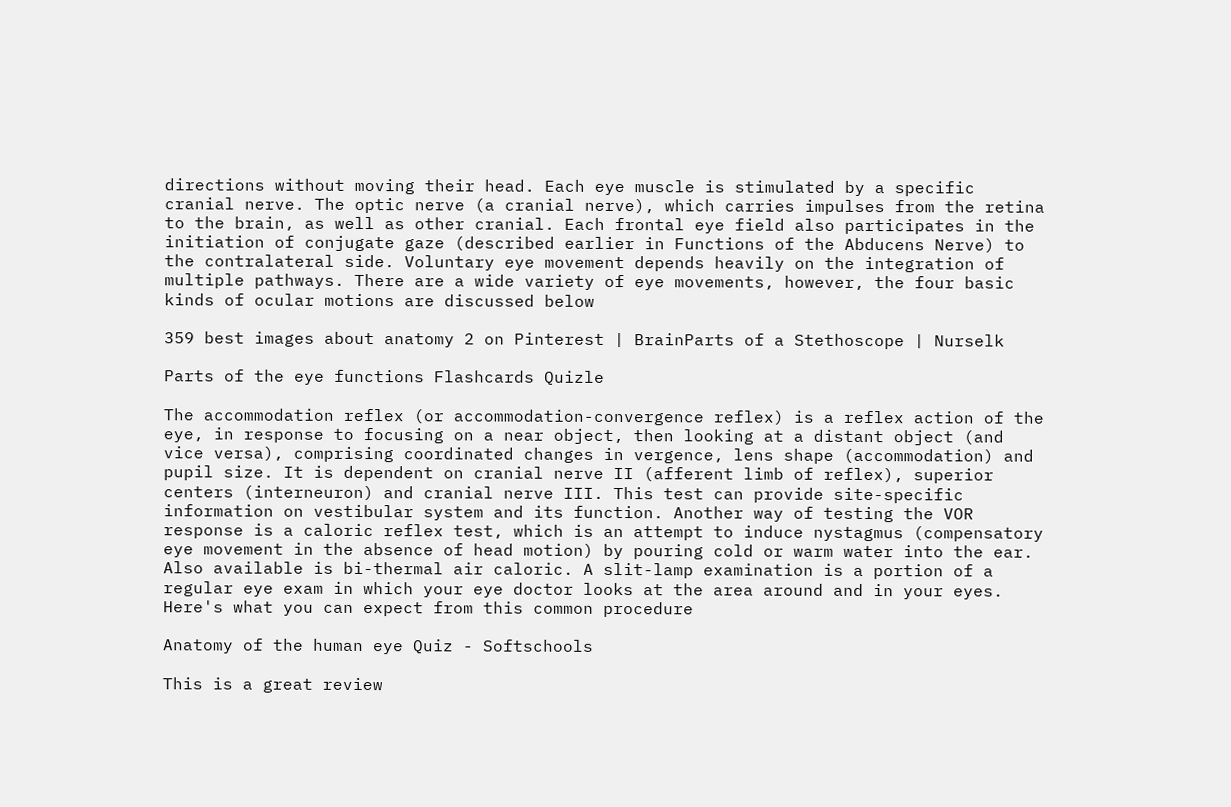directions without moving their head. Each eye muscle is stimulated by a specific cranial nerve. The optic nerve (a cranial nerve), which carries impulses from the retina to the brain, as well as other cranial. Each frontal eye field also participates in the initiation of conjugate gaze (described earlier in Functions of the Abducens Nerve) to the contralateral side. Voluntary eye movement depends heavily on the integration of multiple pathways. There are a wide variety of eye movements, however, the four basic kinds of ocular motions are discussed below

359 best images about anatomy 2 on Pinterest | BrainParts of a Stethoscope | Nurselk

Parts of the eye functions Flashcards Quizle

The accommodation reflex (or accommodation-convergence reflex) is a reflex action of the eye, in response to focusing on a near object, then looking at a distant object (and vice versa), comprising coordinated changes in vergence, lens shape (accommodation) and pupil size. It is dependent on cranial nerve II (afferent limb of reflex), superior centers (interneuron) and cranial nerve III. This test can provide site-specific information on vestibular system and its function. Another way of testing the VOR response is a caloric reflex test, which is an attempt to induce nystagmus (compensatory eye movement in the absence of head motion) by pouring cold or warm water into the ear. Also available is bi-thermal air caloric. A slit-lamp examination is a portion of a regular eye exam in which your eye doctor looks at the area around and in your eyes. Here's what you can expect from this common procedure

Anatomy of the human eye Quiz - Softschools

This is a great review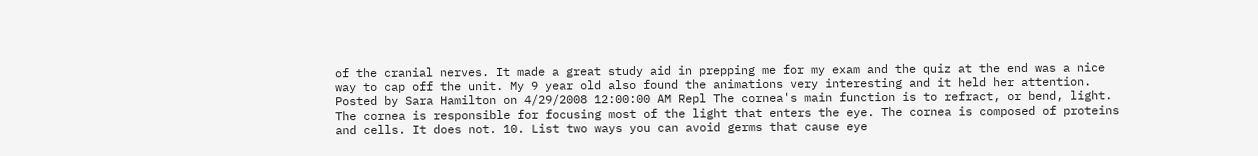of the cranial nerves. It made a great study aid in prepping me for my exam and the quiz at the end was a nice way to cap off the unit. My 9 year old also found the animations very interesting and it held her attention. Posted by Sara Hamilton on 4/29/2008 12:00:00 AM Repl The cornea's main function is to refract, or bend, light. The cornea is responsible for focusing most of the light that enters the eye. The cornea is composed of proteins and cells. It does not. 10. List two ways you can avoid germs that cause eye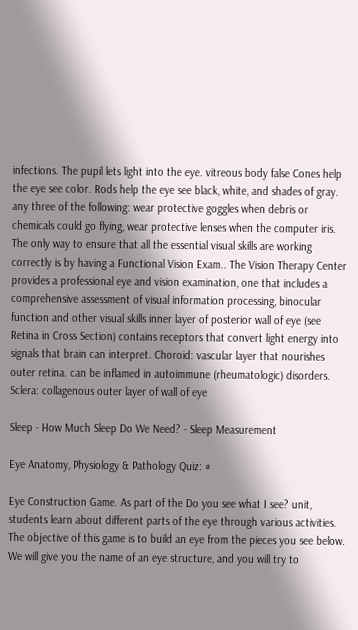infections. The pupil lets light into the eye. vitreous body false Cones help the eye see color. Rods help the eye see black, white, and shades of gray. any three of the following: wear protective goggles when debris or chemicals could go flying, wear protective lenses when the computer iris. The only way to ensure that all the essential visual skills are working correctly is by having a Functional Vision Exam.. The Vision Therapy Center provides a professional eye and vision examination, one that includes a comprehensive assessment of visual information processing, binocular function and other visual skills inner layer of posterior wall of eye (see Retina in Cross Section) contains receptors that convert light energy into signals that brain can interpret. Choroid: vascular layer that nourishes outer retina. can be inflamed in autoimmune (rheumatologic) disorders. Sclera: collagenous outer layer of wall of eye

Sleep - How Much Sleep Do We Need? - Sleep Measurement

Eye Anatomy, Physiology & Pathology Quiz: #

Eye Construction Game. As part of the Do you see what I see? unit, students learn about different parts of the eye through various activities. The objective of this game is to build an eye from the pieces you see below. We will give you the name of an eye structure, and you will try to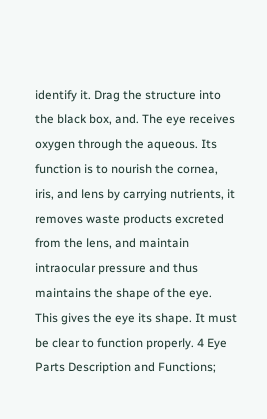identify it. Drag the structure into the black box, and. The eye receives oxygen through the aqueous. Its function is to nourish the cornea, iris, and lens by carrying nutrients, it removes waste products excreted from the lens, and maintain intraocular pressure and thus maintains the shape of the eye. This gives the eye its shape. It must be clear to function properly. 4 Eye Parts Description and Functions;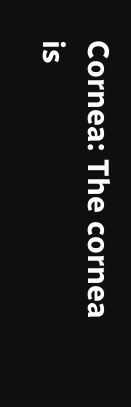Cornea: The cornea is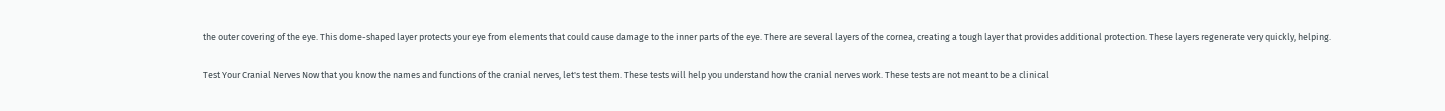the outer covering of the eye. This dome-shaped layer protects your eye from elements that could cause damage to the inner parts of the eye. There are several layers of the cornea, creating a tough layer that provides additional protection. These layers regenerate very quickly, helping.

Test Your Cranial Nerves Now that you know the names and functions of the cranial nerves, let's test them. These tests will help you understand how the cranial nerves work. These tests are not meant to be a clinical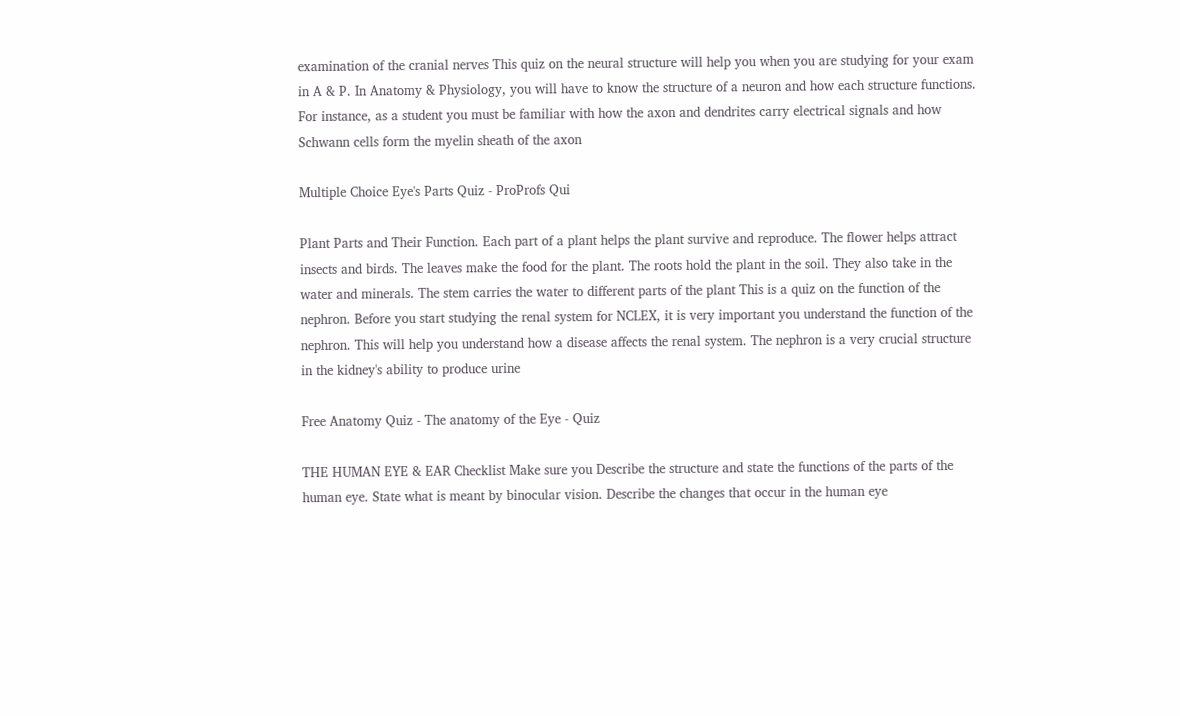examination of the cranial nerves This quiz on the neural structure will help you when you are studying for your exam in A & P. In Anatomy & Physiology, you will have to know the structure of a neuron and how each structure functions. For instance, as a student you must be familiar with how the axon and dendrites carry electrical signals and how Schwann cells form the myelin sheath of the axon

Multiple Choice Eye's Parts Quiz - ProProfs Qui

Plant Parts and Their Function. Each part of a plant helps the plant survive and reproduce. The flower helps attract insects and birds. The leaves make the food for the plant. The roots hold the plant in the soil. They also take in the water and minerals. The stem carries the water to different parts of the plant This is a quiz on the function of the nephron. Before you start studying the renal system for NCLEX, it is very important you understand the function of the nephron. This will help you understand how a disease affects the renal system. The nephron is a very crucial structure in the kidney's ability to produce urine

Free Anatomy Quiz - The anatomy of the Eye - Quiz

THE HUMAN EYE & EAR Checklist Make sure you Describe the structure and state the functions of the parts of the human eye. State what is meant by binocular vision. Describe the changes that occur in the human eye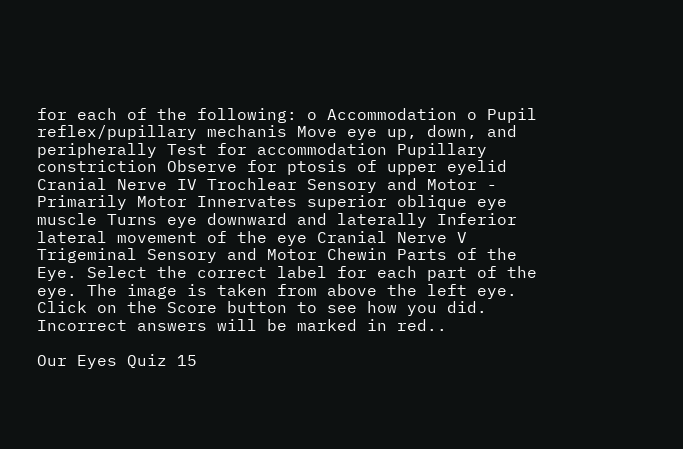for each of the following: o Accommodation o Pupil reflex/pupillary mechanis Move eye up, down, and peripherally Test for accommodation Pupillary constriction Observe for ptosis of upper eyelid Cranial Nerve IV Trochlear Sensory and Motor - Primarily Motor Innervates superior oblique eye muscle Turns eye downward and laterally Inferior lateral movement of the eye Cranial Nerve V Trigeminal Sensory and Motor Chewin Parts of the Eye. Select the correct label for each part of the eye. The image is taken from above the left eye. Click on the Score button to see how you did. Incorrect answers will be marked in red..

Our Eyes Quiz 15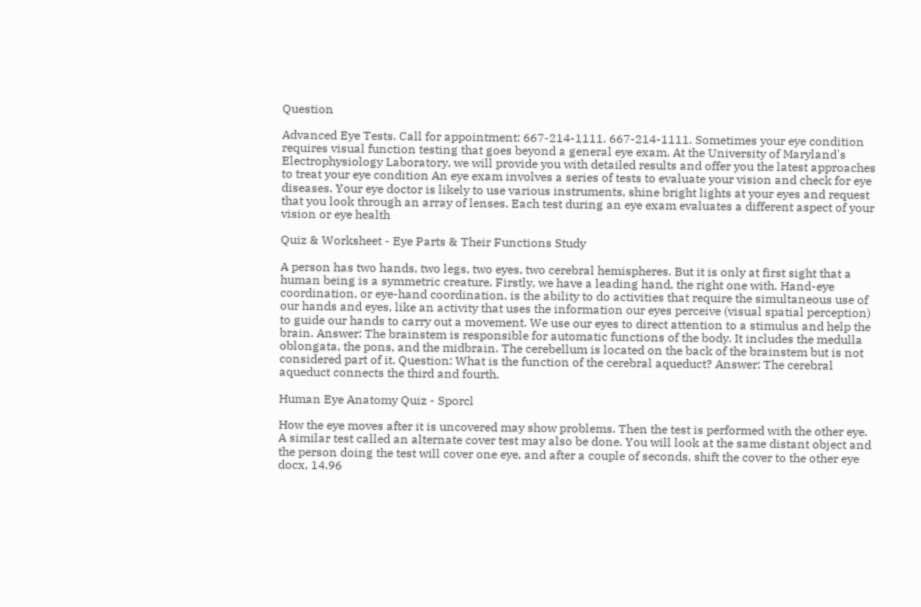Question

Advanced Eye Tests. Call for appointment: 667-214-1111. 667-214-1111. Sometimes your eye condition requires visual function testing that goes beyond a general eye exam. At the University of Maryland's Electrophysiology Laboratory, we will provide you with detailed results and offer you the latest approaches to treat your eye condition An eye exam involves a series of tests to evaluate your vision and check for eye diseases. Your eye doctor is likely to use various instruments, shine bright lights at your eyes and request that you look through an array of lenses. Each test during an eye exam evaluates a different aspect of your vision or eye health

Quiz & Worksheet - Eye Parts & Their Functions Study

A person has two hands, two legs, two eyes, two cerebral hemispheres. But it is only at first sight that a human being is a symmetric creature. Firstly, we have a leading hand, the right one with. Hand-eye coordination, or eye-hand coordination, is the ability to do activities that require the simultaneous use of our hands and eyes, like an activity that uses the information our eyes perceive (visual spatial perception) to guide our hands to carry out a movement. We use our eyes to direct attention to a stimulus and help the brain. Answer: The brainstem is responsible for automatic functions of the body. It includes the medulla oblongata, the pons, and the midbrain. The cerebellum is located on the back of the brainstem but is not considered part of it. Question: What is the function of the cerebral aqueduct? Answer: The cerebral aqueduct connects the third and fourth.

Human Eye Anatomy Quiz - Sporcl

How the eye moves after it is uncovered may show problems. Then the test is performed with the other eye. A similar test called an alternate cover test may also be done. You will look at the same distant object and the person doing the test will cover one eye, and after a couple of seconds, shift the cover to the other eye docx, 14.96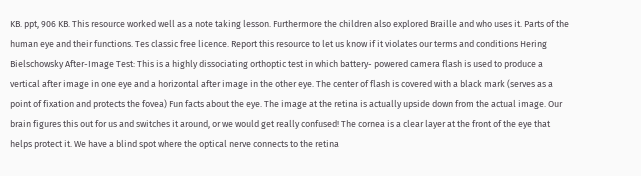KB. ppt, 906 KB. This resource worked well as a note taking lesson. Furthermore the children also explored Braille and who uses it. Parts of the human eye and their functions. Tes classic free licence. Report this resource to let us know if it violates our terms and conditions Hering Bielschowsky After-Image Test: This is a highly dissociating orthoptic test in which battery- powered camera flash is used to produce a vertical after image in one eye and a horizontal after image in the other eye. The center of flash is covered with a black mark (serves as a point of fixation and protects the fovea) Fun facts about the eye. The image at the retina is actually upside down from the actual image. Our brain figures this out for us and switches it around, or we would get really confused! The cornea is a clear layer at the front of the eye that helps protect it. We have a blind spot where the optical nerve connects to the retina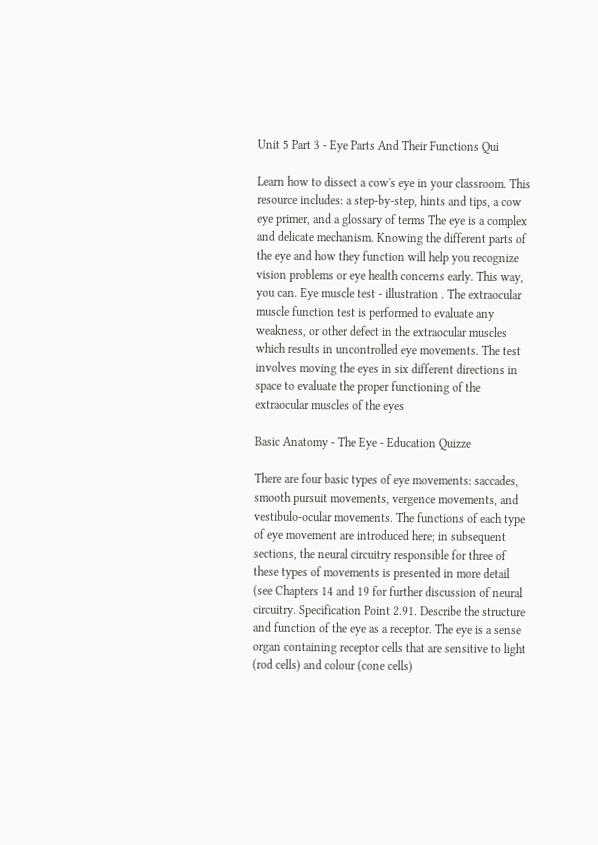Unit 5 Part 3 - Eye Parts And Their Functions Qui

Learn how to dissect a cow's eye in your classroom. This resource includes: a step-by-step, hints and tips, a cow eye primer, and a glossary of terms The eye is a complex and delicate mechanism. Knowing the different parts of the eye and how they function will help you recognize vision problems or eye health concerns early. This way, you can. Eye muscle test - illustration . The extraocular muscle function test is performed to evaluate any weakness, or other defect in the extraocular muscles which results in uncontrolled eye movements. The test involves moving the eyes in six different directions in space to evaluate the proper functioning of the extraocular muscles of the eyes

Basic Anatomy - The Eye - Education Quizze

There are four basic types of eye movements: saccades, smooth pursuit movements, vergence movements, and vestibulo-ocular movements. The functions of each type of eye movement are introduced here; in subsequent sections, the neural circuitry responsible for three of these types of movements is presented in more detail (see Chapters 14 and 19 for further discussion of neural circuitry. Specification Point 2.91. Describe the structure and function of the eye as a receptor. The eye is a sense organ containing receptor cells that are sensitive to light (rod cells) and colour (cone cells)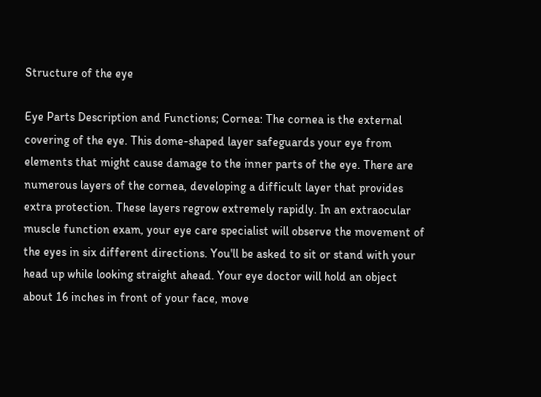Structure of the eye

Eye Parts Description and Functions; Cornea: The cornea is the external covering of the eye. This dome-shaped layer safeguards your eye from elements that might cause damage to the inner parts of the eye. There are numerous layers of the cornea, developing a difficult layer that provides extra protection. These layers regrow extremely rapidly. In an extraocular muscle function exam, your eye care specialist will observe the movement of the eyes in six different directions. You'll be asked to sit or stand with your head up while looking straight ahead. Your eye doctor will hold an object about 16 inches in front of your face, move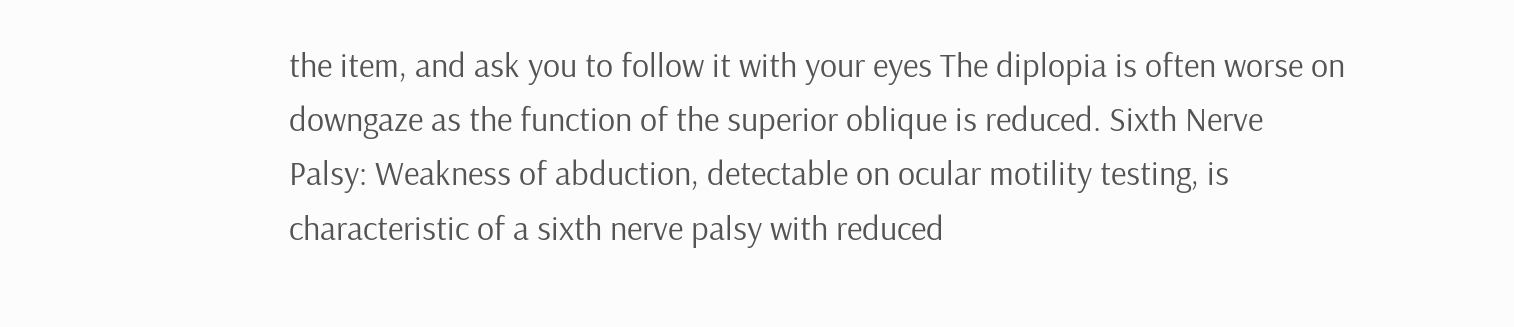the item, and ask you to follow it with your eyes The diplopia is often worse on downgaze as the function of the superior oblique is reduced. Sixth Nerve Palsy: Weakness of abduction, detectable on ocular motility testing, is characteristic of a sixth nerve palsy with reduced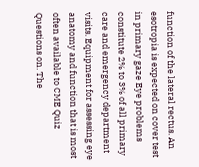function of the lateral rectus. An esotropia is expected on cover test in primary gaze Eye problems constitute 2% to 3% of all primary care and emergency department visits. Equipment for assessing eye anatomy and function that is most often available to CME Quiz Questions on. The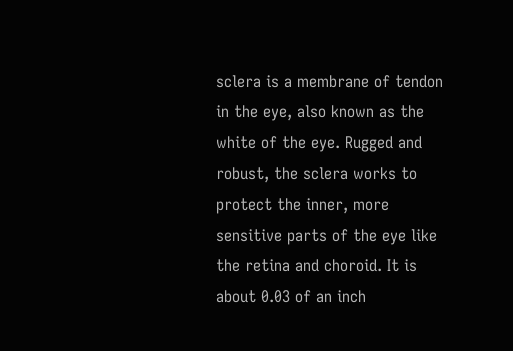sclera is a membrane of tendon in the eye, also known as the white of the eye. Rugged and robust, the sclera works to protect the inner, more sensitive parts of the eye like the retina and choroid. It is about 0.03 of an inch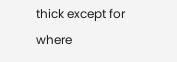thick except for where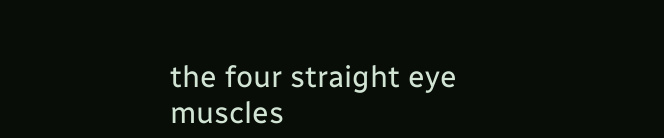the four straight eye muscles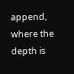append, where the depth is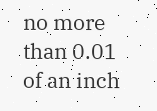no more than 0.01 of an inch